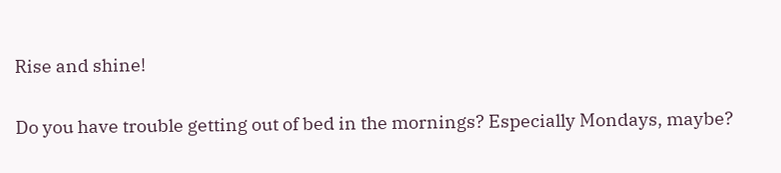Rise and shine!

Do you have trouble getting out of bed in the mornings? Especially Mondays, maybe?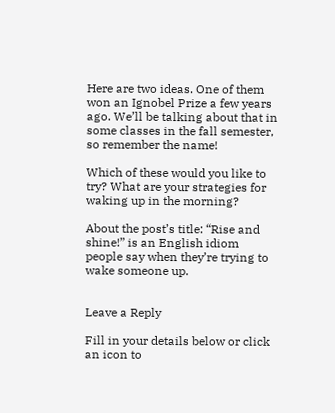Here are two ideas. One of them won an Ignobel Prize a few years ago. We’ll be talking about that in some classes in the fall semester, so remember the name!

Which of these would you like to try? What are your strategies for waking up in the morning?

About the post’s title: “Rise and shine!” is an English idiom people say when they’re trying to wake someone up.


Leave a Reply

Fill in your details below or click an icon to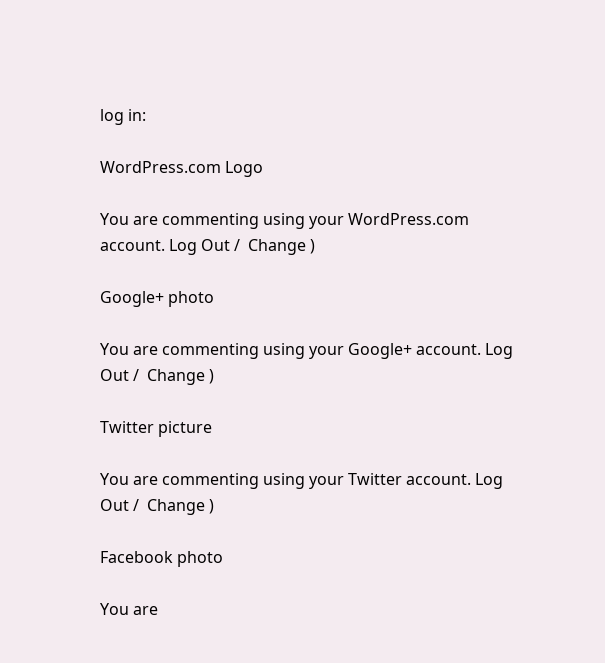log in:

WordPress.com Logo

You are commenting using your WordPress.com account. Log Out /  Change )

Google+ photo

You are commenting using your Google+ account. Log Out /  Change )

Twitter picture

You are commenting using your Twitter account. Log Out /  Change )

Facebook photo

You are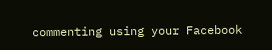commenting using your Facebook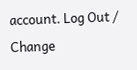account. Log Out /  Change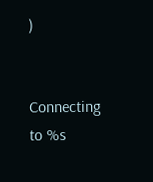)


Connecting to %s